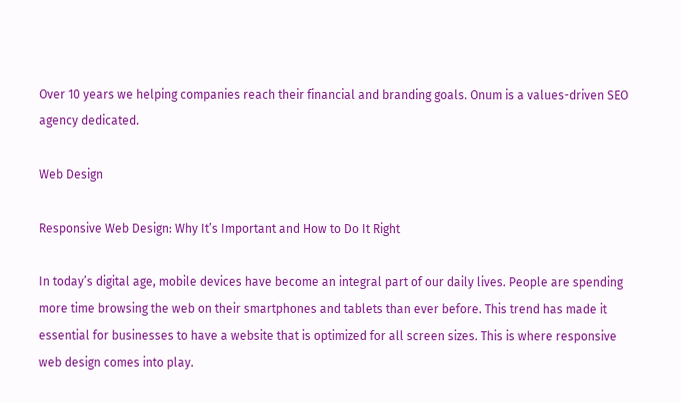Over 10 years we helping companies reach their financial and branding goals. Onum is a values-driven SEO agency dedicated.

Web Design

Responsive Web Design: Why It’s Important and How to Do It Right

In today’s digital age, mobile devices have become an integral part of our daily lives. People are spending more time browsing the web on their smartphones and tablets than ever before. This trend has made it essential for businesses to have a website that is optimized for all screen sizes. This is where responsive web design comes into play.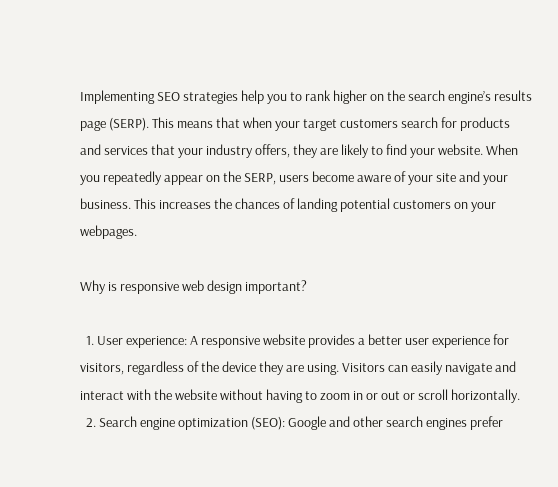Implementing SEO strategies help you to rank higher on the search engine’s results page (SERP). This means that when your target customers search for products and services that your industry offers, they are likely to find your website. When you repeatedly appear on the SERP, users become aware of your site and your business. This increases the chances of landing potential customers on your webpages.

Why is responsive web design important?

  1. User experience: A responsive website provides a better user experience for visitors, regardless of the device they are using. Visitors can easily navigate and interact with the website without having to zoom in or out or scroll horizontally.
  2. Search engine optimization (SEO): Google and other search engines prefer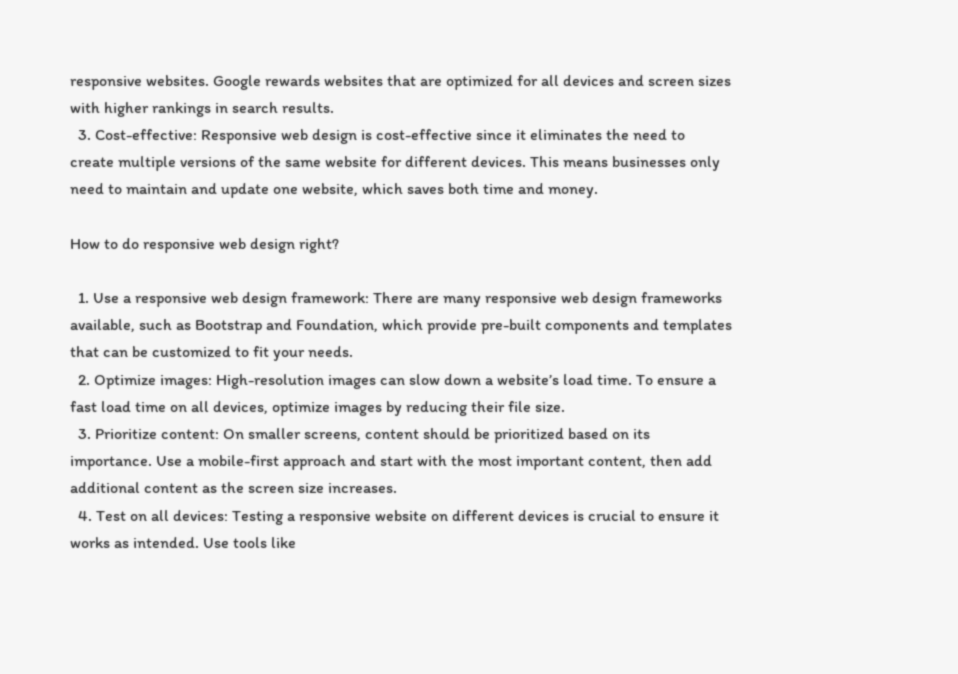responsive websites. Google rewards websites that are optimized for all devices and screen sizes with higher rankings in search results.
  3. Cost-effective: Responsive web design is cost-effective since it eliminates the need to create multiple versions of the same website for different devices. This means businesses only need to maintain and update one website, which saves both time and money.

How to do responsive web design right?

  1. Use a responsive web design framework: There are many responsive web design frameworks available, such as Bootstrap and Foundation, which provide pre-built components and templates that can be customized to fit your needs.
  2. Optimize images: High-resolution images can slow down a website’s load time. To ensure a fast load time on all devices, optimize images by reducing their file size.
  3. Prioritize content: On smaller screens, content should be prioritized based on its importance. Use a mobile-first approach and start with the most important content, then add additional content as the screen size increases.
  4. Test on all devices: Testing a responsive website on different devices is crucial to ensure it works as intended. Use tools like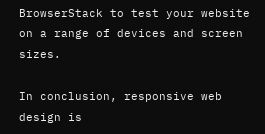BrowserStack to test your website on a range of devices and screen sizes.

In conclusion, responsive web design is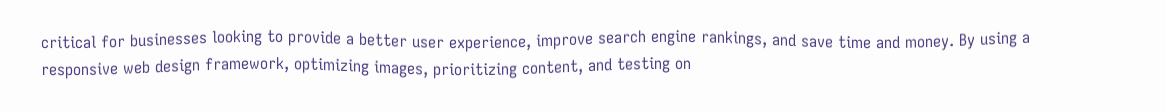critical for businesses looking to provide a better user experience, improve search engine rankings, and save time and money. By using a responsive web design framework, optimizing images, prioritizing content, and testing on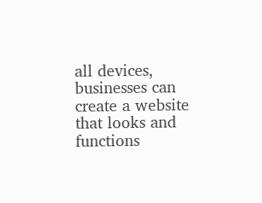all devices, businesses can create a website that looks and functions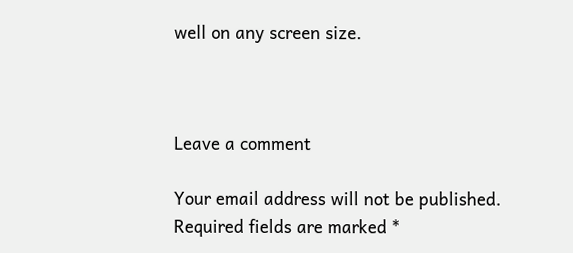well on any screen size.



Leave a comment

Your email address will not be published. Required fields are marked *